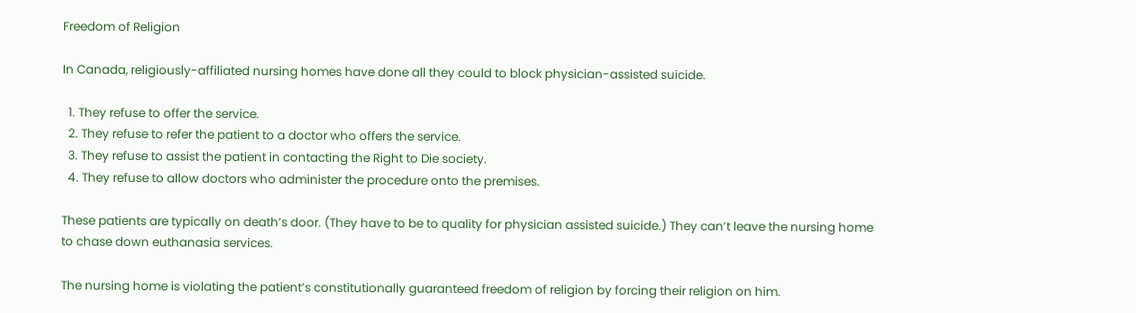Freedom of Religion

In Canada, religiously-affiliated nursing homes have done all they could to block physician-assisted suicide.

  1. They refuse to offer the service.
  2. They refuse to refer the patient to a doctor who offers the service.
  3. They refuse to assist the patient in contacting the Right to Die society.
  4. They refuse to allow doctors who administer the procedure onto the premises.

These patients are typically on death’s door. (They have to be to quality for physician assisted suicide.) They can’t leave the nursing home to chase down euthanasia services.

The nursing home is violating the patient’s constitutionally guaranteed freedom of religion by forcing their religion on him.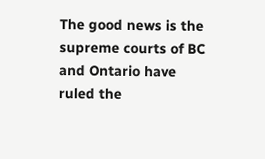The good news is the supreme courts of BC and Ontario have ruled the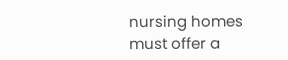nursing homes must offer a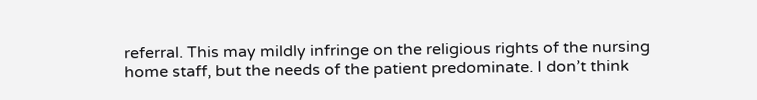referral. This may mildly infringe on the religious rights of the nursing home staff, but the needs of the patient predominate. I don’t think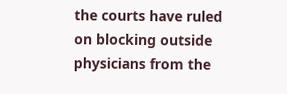the courts have ruled on blocking outside physicians from the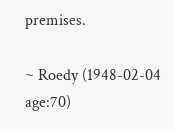premises.

~ Roedy (1948-02-04 age:70)